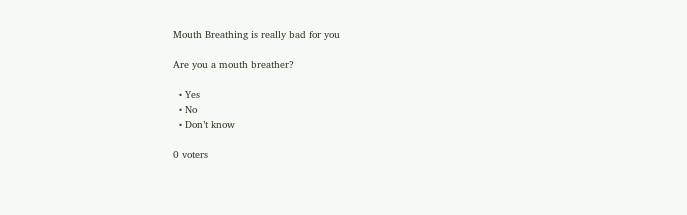Mouth Breathing is really bad for you

Are you a mouth breather?

  • Yes
  • No
  • Don’t know

0 voters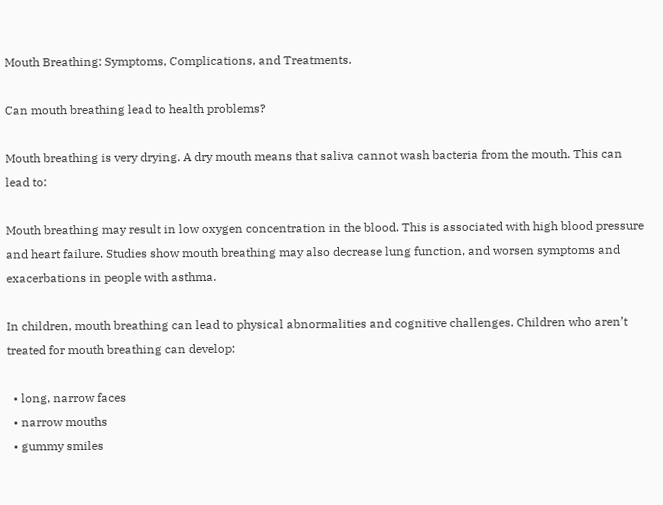Mouth Breathing: Symptoms, Complications, and Treatments.

Can mouth breathing lead to health problems?

Mouth breathing is very drying. A dry mouth means that saliva cannot wash bacteria from the mouth. This can lead to:

Mouth breathing may result in low oxygen concentration in the blood. This is associated with high blood pressure and heart failure. Studies show mouth breathing may also decrease lung function, and worsen symptoms and exacerbations in people with asthma.

In children, mouth breathing can lead to physical abnormalities and cognitive challenges. Children who aren’t treated for mouth breathing can develop:

  • long, narrow faces
  • narrow mouths
  • gummy smiles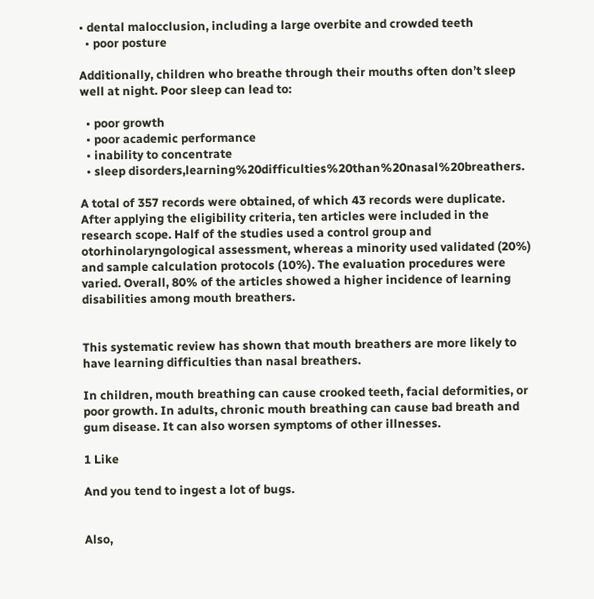• dental malocclusion, including a large overbite and crowded teeth
  • poor posture

Additionally, children who breathe through their mouths often don’t sleep well at night. Poor sleep can lead to:

  • poor growth
  • poor academic performance
  • inability to concentrate
  • sleep disorders,learning%20difficulties%20than%20nasal%20breathers.

A total of 357 records were obtained, of which 43 records were duplicate. After applying the eligibility criteria, ten articles were included in the research scope. Half of the studies used a control group and otorhinolaryngological assessment, whereas a minority used validated (20%) and sample calculation protocols (10%). The evaluation procedures were varied. Overall, 80% of the articles showed a higher incidence of learning disabilities among mouth breathers.


This systematic review has shown that mouth breathers are more likely to have learning difficulties than nasal breathers.

In children, mouth breathing can cause crooked teeth, facial deformities, or poor growth. In adults, chronic mouth breathing can cause bad breath and gum disease. It can also worsen symptoms of other illnesses.

1 Like

And you tend to ingest a lot of bugs.


Also,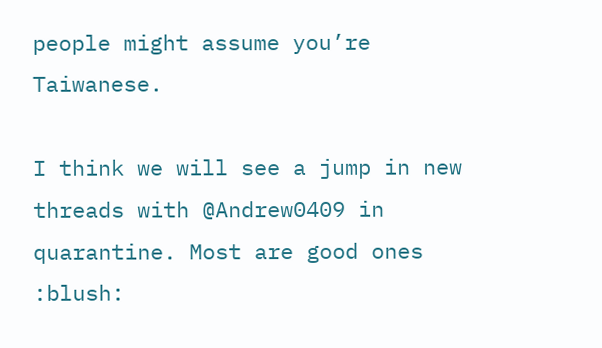people might assume you’re Taiwanese.

I think we will see a jump in new threads with @Andrew0409 in quarantine. Most are good ones :blush: